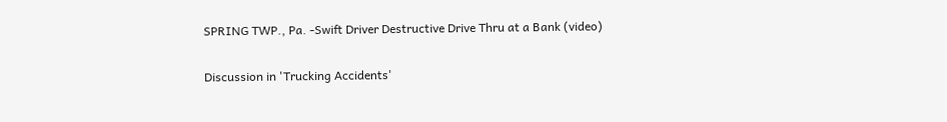SPRING TWP., Pa. -Swift Driver Destructive Drive Thru at a Bank (video)

Discussion in 'Trucking Accidents'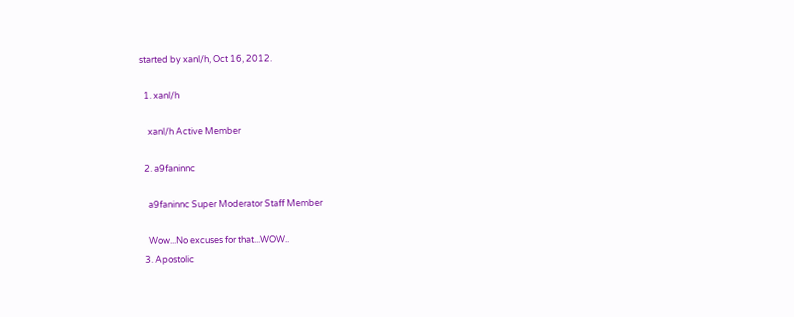started by xanl/h, Oct 16, 2012.

  1. xanl/h

    xanl/h Active Member

  2. a9faninnc

    a9faninnc Super Moderator Staff Member

    Wow...No excuses for that...WOW..
  3. Apostolic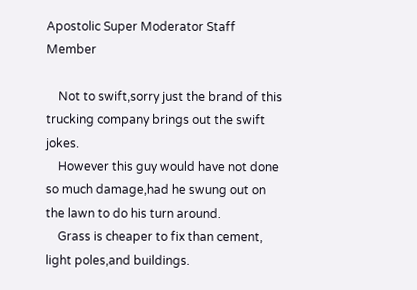Apostolic Super Moderator Staff Member

    Not to swift,sorry just the brand of this trucking company brings out the swift jokes.
    However this guy would have not done so much damage,had he swung out on the lawn to do his turn around.
    Grass is cheaper to fix than cement, light poles,and buildings.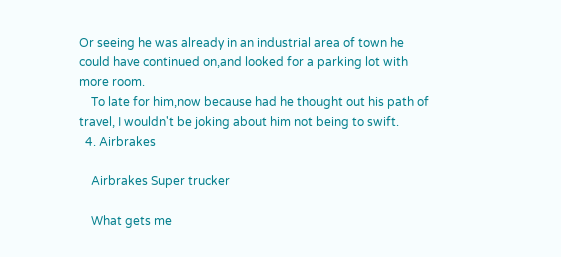Or seeing he was already in an industrial area of town he could have continued on,and looked for a parking lot with more room.
    To late for him,now because had he thought out his path of travel, I wouldn't be joking about him not being to swift.
  4. Airbrakes

    Airbrakes Super trucker

    What gets me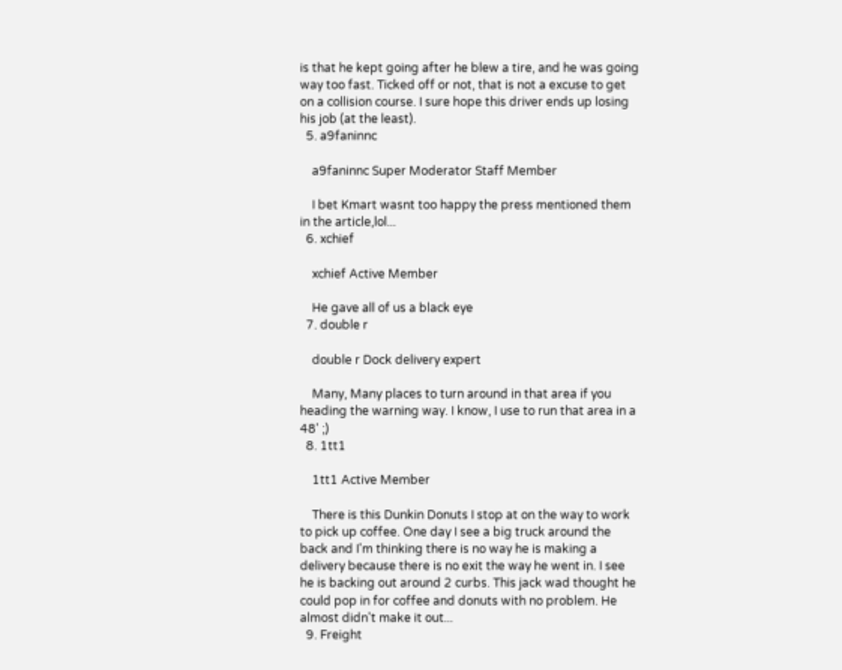is that he kept going after he blew a tire, and he was going way too fast. Ticked off or not, that is not a excuse to get on a collision course. I sure hope this driver ends up losing his job (at the least).
  5. a9faninnc

    a9faninnc Super Moderator Staff Member

    I bet Kmart wasnt too happy the press mentioned them in the article,lol...
  6. xchief

    xchief Active Member

    He gave all of us a black eye
  7. double r

    double r Dock delivery expert

    Many, Many places to turn around in that area if you heading the warning way. I know, I use to run that area in a 48' ;)
  8. 1tt1

    1tt1 Active Member

    There is this Dunkin Donuts I stop at on the way to work to pick up coffee. One day I see a big truck around the back and I'm thinking there is no way he is making a delivery because there is no exit the way he went in. I see he is backing out around 2 curbs. This jack wad thought he could pop in for coffee and donuts with no problem. He almost didn't make it out...
  9. Freight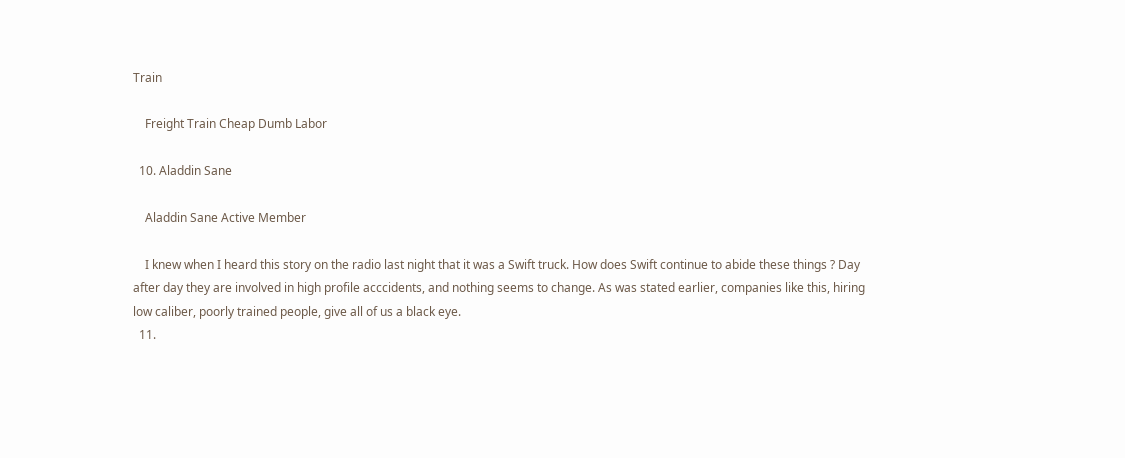Train

    Freight Train Cheap Dumb Labor

  10. Aladdin Sane

    Aladdin Sane Active Member

    I knew when I heard this story on the radio last night that it was a Swift truck. How does Swift continue to abide these things ? Day after day they are involved in high profile acccidents, and nothing seems to change. As was stated earlier, companies like this, hiring low caliber, poorly trained people, give all of us a black eye.
  11.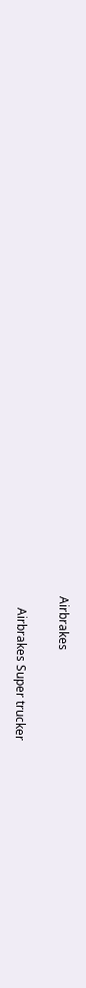Airbrakes

    Airbrakes Super trucker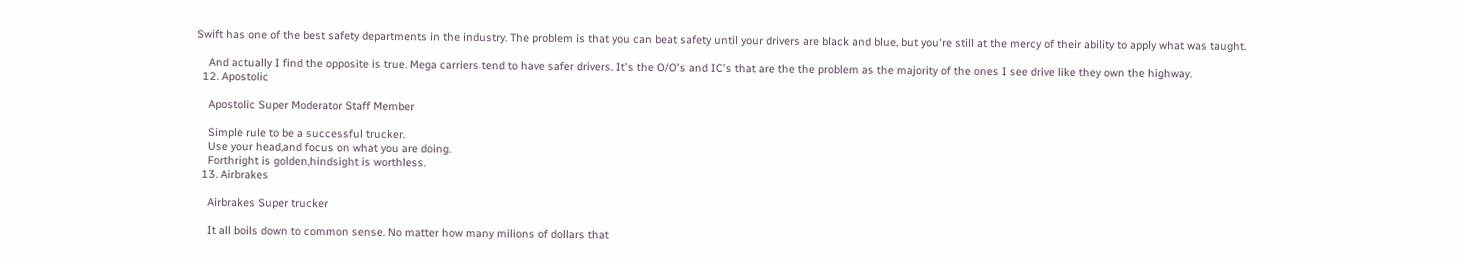Swift has one of the best safety departments in the industry. The problem is that you can beat safety until your drivers are black and blue, but you're still at the mercy of their ability to apply what was taught.

    And actually I find the opposite is true. Mega carriers tend to have safer drivers. It's the O/O's and IC's that are the the problem as the majority of the ones I see drive like they own the highway.
  12. Apostolic

    Apostolic Super Moderator Staff Member

    Simple rule to be a successful trucker.
    Use your head,and focus on what you are doing.
    Forthright is golden,hindsight is worthless.
  13. Airbrakes

    Airbrakes Super trucker

    It all boils down to common sense. No matter how many milions of dollars that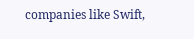companies like Swift,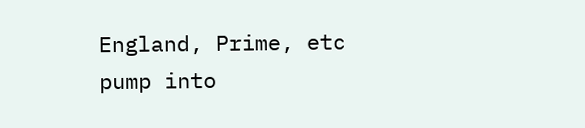England, Prime, etc pump into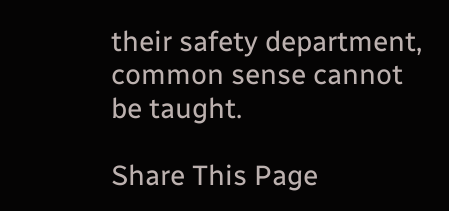their safety department, common sense cannot be taught.

Share This Page